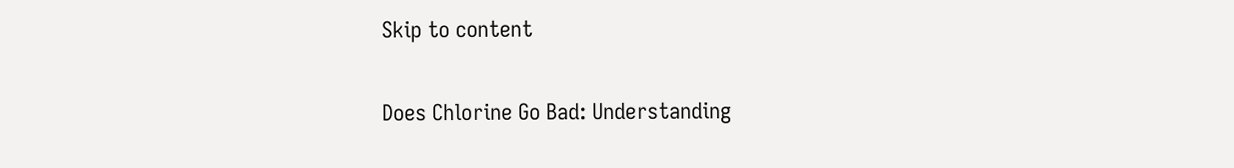Skip to content

Does Chlorine Go Bad: Understanding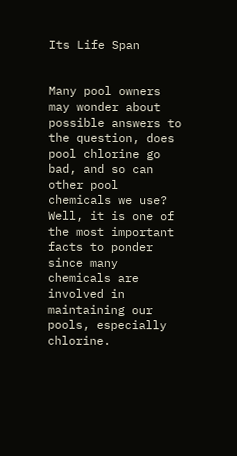Its Life Span


Many pool owners may wonder about possible answers to the question, does pool chlorine go bad, and so can other pool chemicals we use? Well, it is one of the most important facts to ponder since many chemicals are involved in maintaining our pools, especially chlorine.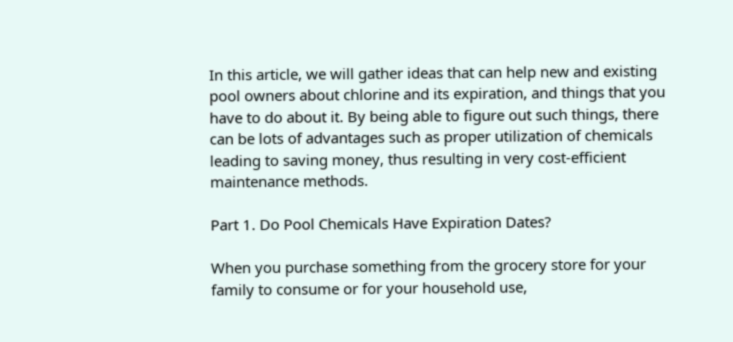In this article, we will gather ideas that can help new and existing pool owners about chlorine and its expiration, and things that you have to do about it. By being able to figure out such things, there can be lots of advantages such as proper utilization of chemicals leading to saving money, thus resulting in very cost-efficient maintenance methods.

Part 1. Do Pool Chemicals Have Expiration Dates?

When you purchase something from the grocery store for your family to consume or for your household use,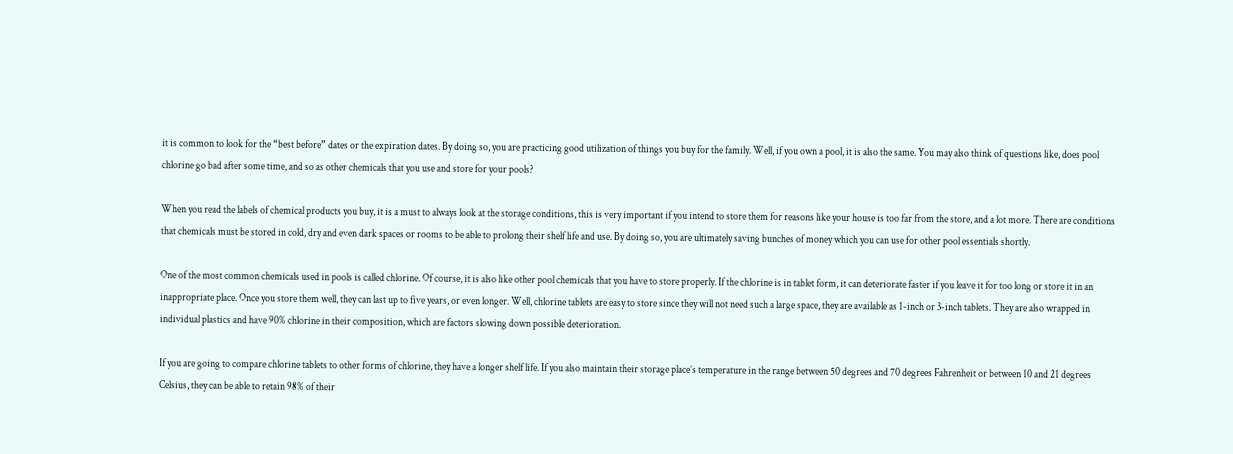it is common to look for the “best before” dates or the expiration dates. By doing so, you are practicing good utilization of things you buy for the family. Well, if you own a pool, it is also the same. You may also think of questions like, does pool chlorine go bad after some time, and so as other chemicals that you use and store for your pools?

When you read the labels of chemical products you buy, it is a must to always look at the storage conditions, this is very important if you intend to store them for reasons like your house is too far from the store, and a lot more. There are conditions that chemicals must be stored in cold, dry and even dark spaces or rooms to be able to prolong their shelf life and use. By doing so, you are ultimately saving bunches of money which you can use for other pool essentials shortly.

One of the most common chemicals used in pools is called chlorine. Of course, it is also like other pool chemicals that you have to store properly. If the chlorine is in tablet form, it can deteriorate faster if you leave it for too long or store it in an inappropriate place. Once you store them well, they can last up to five years, or even longer. Well, chlorine tablets are easy to store since they will not need such a large space, they are available as 1-inch or 3-inch tablets. They are also wrapped in individual plastics and have 90% chlorine in their composition, which are factors slowing down possible deterioration.

If you are going to compare chlorine tablets to other forms of chlorine, they have a longer shelf life. If you also maintain their storage place’s temperature in the range between 50 degrees and 70 degrees Fahrenheit or between 10 and 21 degrees Celsius, they can be able to retain 98% of their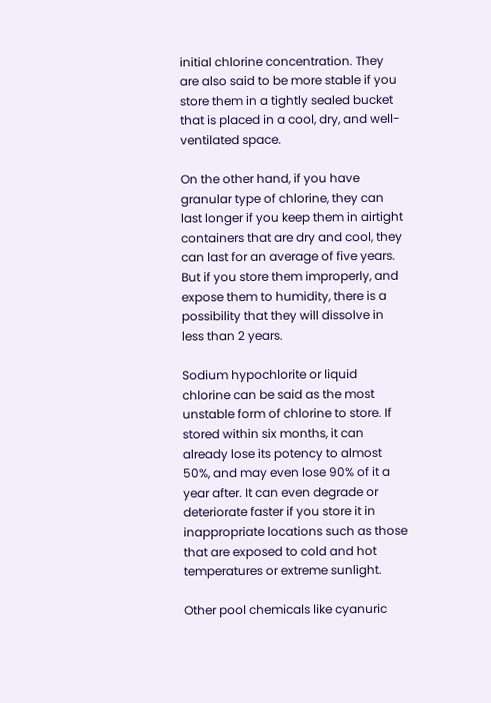initial chlorine concentration. They are also said to be more stable if you store them in a tightly sealed bucket that is placed in a cool, dry, and well-ventilated space.

On the other hand, if you have granular type of chlorine, they can last longer if you keep them in airtight containers that are dry and cool, they can last for an average of five years. But if you store them improperly, and expose them to humidity, there is a possibility that they will dissolve in less than 2 years.

Sodium hypochlorite or liquid chlorine can be said as the most unstable form of chlorine to store. If stored within six months, it can already lose its potency to almost 50%, and may even lose 90% of it a year after. It can even degrade or deteriorate faster if you store it in inappropriate locations such as those that are exposed to cold and hot temperatures or extreme sunlight.

Other pool chemicals like cyanuric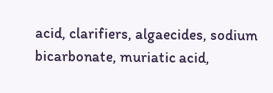acid, clarifiers, algaecides, sodium bicarbonate, muriatic acid,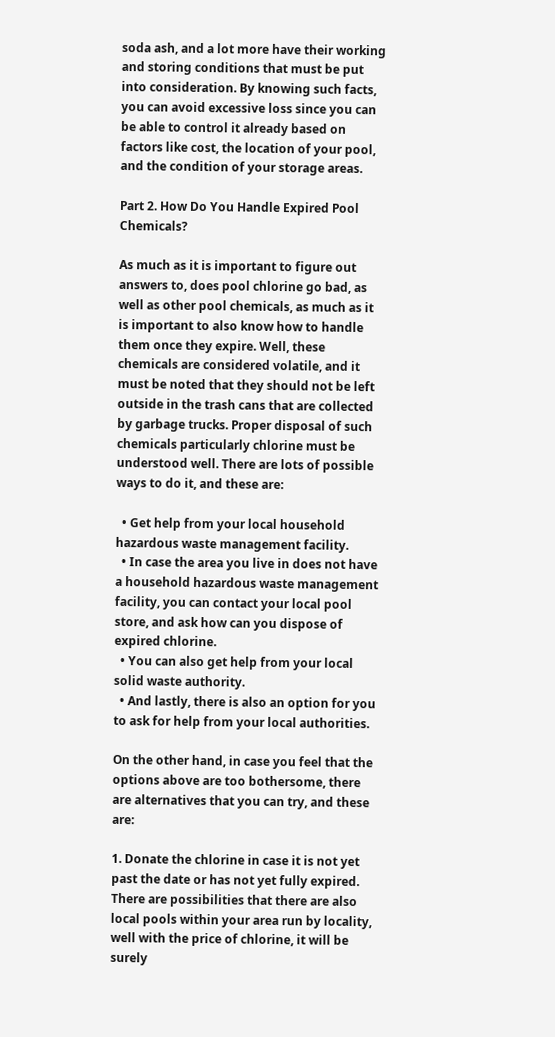soda ash, and a lot more have their working and storing conditions that must be put into consideration. By knowing such facts, you can avoid excessive loss since you can be able to control it already based on factors like cost, the location of your pool, and the condition of your storage areas.

Part 2. How Do You Handle Expired Pool Chemicals?

As much as it is important to figure out answers to, does pool chlorine go bad, as well as other pool chemicals, as much as it is important to also know how to handle them once they expire. Well, these chemicals are considered volatile, and it must be noted that they should not be left outside in the trash cans that are collected by garbage trucks. Proper disposal of such chemicals particularly chlorine must be understood well. There are lots of possible ways to do it, and these are:

  • Get help from your local household hazardous waste management facility.
  • In case the area you live in does not have a household hazardous waste management facility, you can contact your local pool store, and ask how can you dispose of expired chlorine.
  • You can also get help from your local solid waste authority.
  • And lastly, there is also an option for you to ask for help from your local authorities.

On the other hand, in case you feel that the options above are too bothersome, there are alternatives that you can try, and these are:

1. Donate the chlorine in case it is not yet past the date or has not yet fully expired. There are possibilities that there are also local pools within your area run by locality, well with the price of chlorine, it will be surely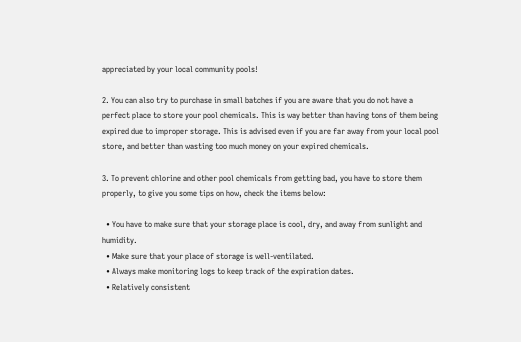appreciated by your local community pools!

2. You can also try to purchase in small batches if you are aware that you do not have a perfect place to store your pool chemicals. This is way better than having tons of them being expired due to improper storage. This is advised even if you are far away from your local pool store, and better than wasting too much money on your expired chemicals.

3. To prevent chlorine and other pool chemicals from getting bad, you have to store them properly, to give you some tips on how, check the items below:

  • You have to make sure that your storage place is cool, dry, and away from sunlight and humidity.
  • Make sure that your place of storage is well-ventilated.
  • Always make monitoring logs to keep track of the expiration dates.
  • Relatively consistent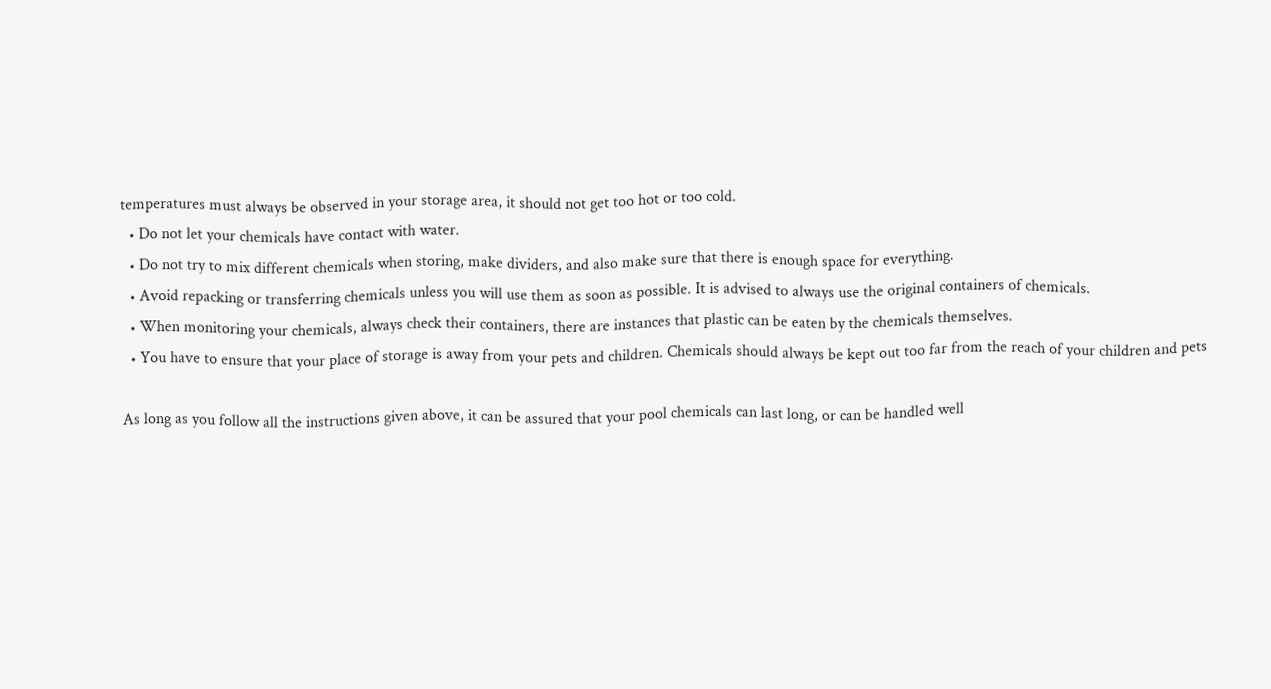temperatures must always be observed in your storage area, it should not get too hot or too cold.
  • Do not let your chemicals have contact with water.
  • Do not try to mix different chemicals when storing, make dividers, and also make sure that there is enough space for everything.
  • Avoid repacking or transferring chemicals unless you will use them as soon as possible. It is advised to always use the original containers of chemicals.
  • When monitoring your chemicals, always check their containers, there are instances that plastic can be eaten by the chemicals themselves.
  • You have to ensure that your place of storage is away from your pets and children. Chemicals should always be kept out too far from the reach of your children and pets

As long as you follow all the instructions given above, it can be assured that your pool chemicals can last long, or can be handled well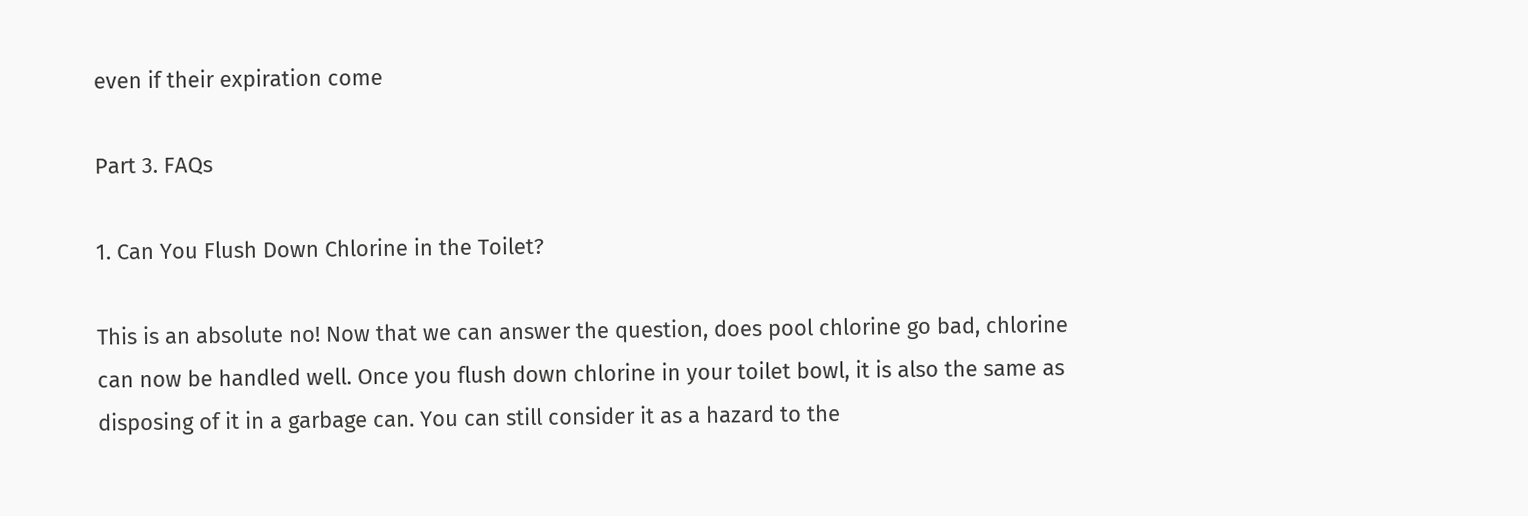even if their expiration come

Part 3. FAQs

1. Can You Flush Down Chlorine in the Toilet?

This is an absolute no! Now that we can answer the question, does pool chlorine go bad, chlorine can now be handled well. Once you flush down chlorine in your toilet bowl, it is also the same as disposing of it in a garbage can. You can still consider it as a hazard to the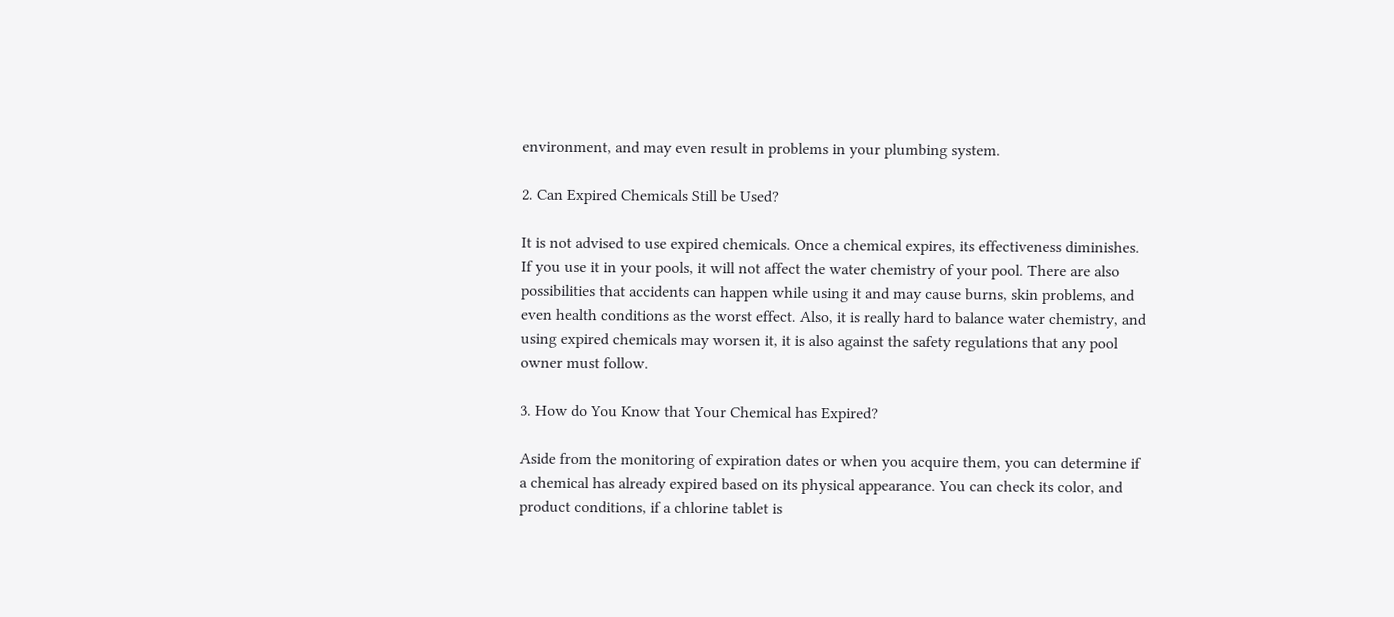environment, and may even result in problems in your plumbing system.

2. Can Expired Chemicals Still be Used?

It is not advised to use expired chemicals. Once a chemical expires, its effectiveness diminishes. If you use it in your pools, it will not affect the water chemistry of your pool. There are also possibilities that accidents can happen while using it and may cause burns, skin problems, and even health conditions as the worst effect. Also, it is really hard to balance water chemistry, and using expired chemicals may worsen it, it is also against the safety regulations that any pool owner must follow.

3. How do You Know that Your Chemical has Expired?

Aside from the monitoring of expiration dates or when you acquire them, you can determine if a chemical has already expired based on its physical appearance. You can check its color, and product conditions, if a chlorine tablet is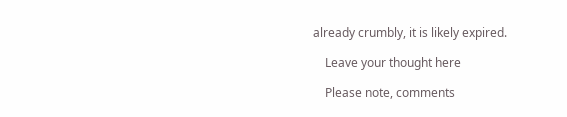already crumbly, it is likely expired.

    Leave your thought here

    Please note, comments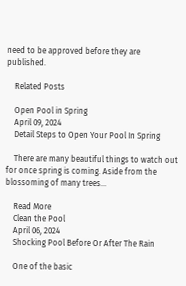need to be approved before they are published.

    Related Posts

    Open Pool in Spring
    April 09, 2024
    Detail Steps to Open Your Pool In Spring

    There are many beautiful things to watch out for once spring is coming. Aside from the blossoming of many trees...

    Read More
    Clean the Pool
    April 06, 2024
    Shocking Pool Before Or After The Rain

    One of the basic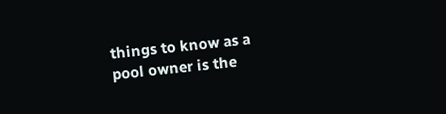things to know as a pool owner is the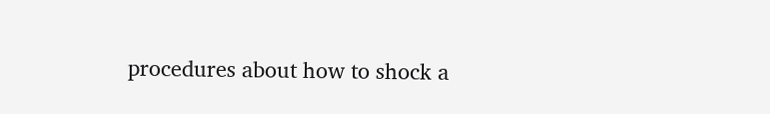procedures about how to shock a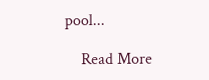pool...

    Read More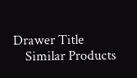Drawer Title
    Similar Products